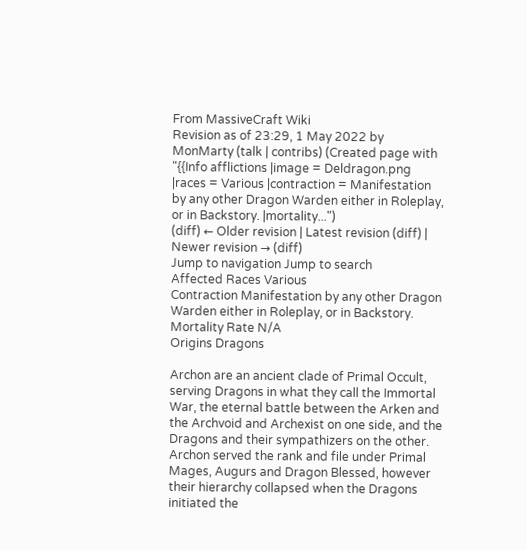From MassiveCraft Wiki
Revision as of 23:29, 1 May 2022 by MonMarty (talk | contribs) (Created page with "{{Info afflictions |image = Deldragon.png |races = Various |contraction = Manifestation by any other Dragon Warden either in Roleplay, or in Backstory. |mortality...")
(diff) ← Older revision | Latest revision (diff) | Newer revision → (diff)
Jump to navigation Jump to search
Affected Races Various
Contraction Manifestation by any other Dragon Warden either in Roleplay, or in Backstory.
Mortality Rate N/A
Origins Dragons

Archon are an ancient clade of Primal Occult, serving Dragons in what they call the Immortal War, the eternal battle between the Arken and the Archvoid and Archexist on one side, and the Dragons and their sympathizers on the other. Archon served the rank and file under Primal Mages, Augurs and Dragon Blessed, however their hierarchy collapsed when the Dragons initiated the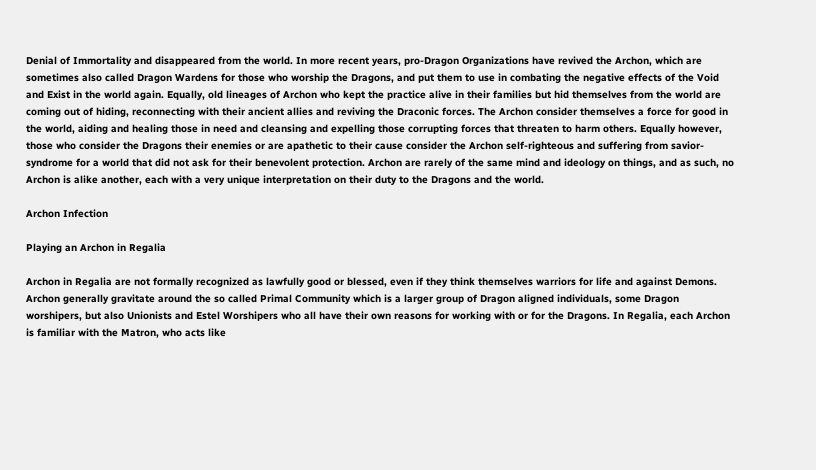Denial of Immortality and disappeared from the world. In more recent years, pro-Dragon Organizations have revived the Archon, which are sometimes also called Dragon Wardens for those who worship the Dragons, and put them to use in combating the negative effects of the Void and Exist in the world again. Equally, old lineages of Archon who kept the practice alive in their families but hid themselves from the world are coming out of hiding, reconnecting with their ancient allies and reviving the Draconic forces. The Archon consider themselves a force for good in the world, aiding and healing those in need and cleansing and expelling those corrupting forces that threaten to harm others. Equally however, those who consider the Dragons their enemies or are apathetic to their cause consider the Archon self-righteous and suffering from savior-syndrome for a world that did not ask for their benevolent protection. Archon are rarely of the same mind and ideology on things, and as such, no Archon is alike another, each with a very unique interpretation on their duty to the Dragons and the world.

Archon Infection

Playing an Archon in Regalia

Archon in Regalia are not formally recognized as lawfully good or blessed, even if they think themselves warriors for life and against Demons. Archon generally gravitate around the so called Primal Community which is a larger group of Dragon aligned individuals, some Dragon worshipers, but also Unionists and Estel Worshipers who all have their own reasons for working with or for the Dragons. In Regalia, each Archon is familiar with the Matron, who acts like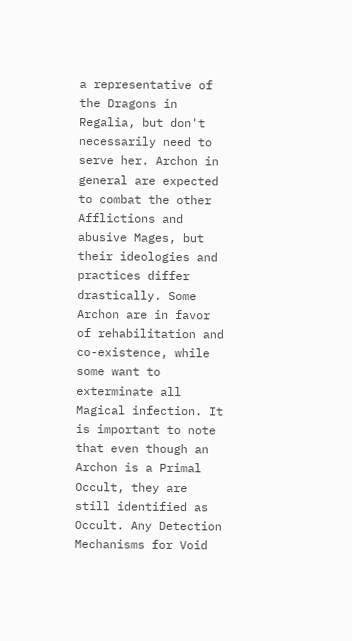a representative of the Dragons in Regalia, but don't necessarily need to serve her. Archon in general are expected to combat the other Afflictions and abusive Mages, but their ideologies and practices differ drastically. Some Archon are in favor of rehabilitation and co-existence, while some want to exterminate all Magical infection. It is important to note that even though an Archon is a Primal Occult, they are still identified as Occult. Any Detection Mechanisms for Void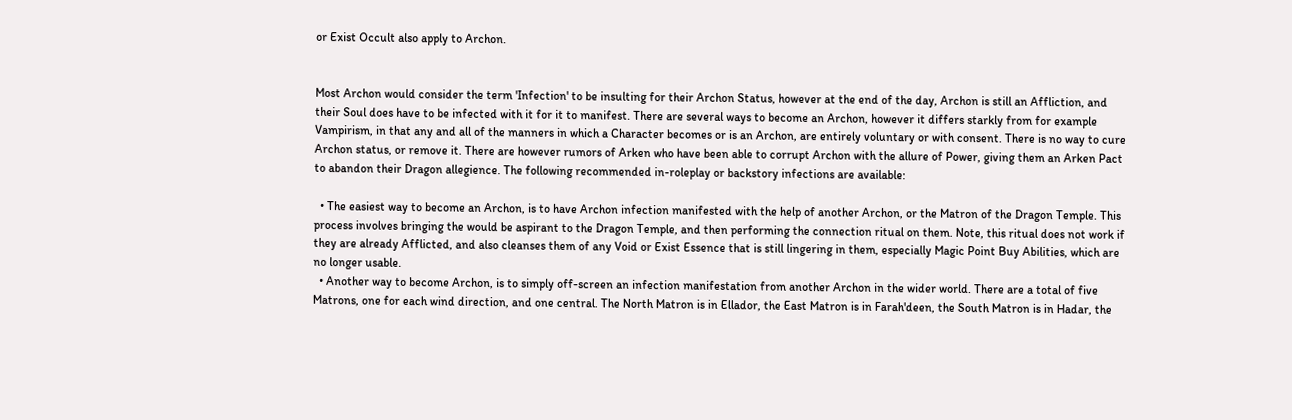or Exist Occult also apply to Archon.


Most Archon would consider the term 'Infection' to be insulting for their Archon Status, however at the end of the day, Archon is still an Affliction, and their Soul does have to be infected with it for it to manifest. There are several ways to become an Archon, however it differs starkly from for example Vampirism, in that any and all of the manners in which a Character becomes or is an Archon, are entirely voluntary or with consent. There is no way to cure Archon status, or remove it. There are however rumors of Arken who have been able to corrupt Archon with the allure of Power, giving them an Arken Pact to abandon their Dragon allegience. The following recommended in-roleplay or backstory infections are available:

  • The easiest way to become an Archon, is to have Archon infection manifested with the help of another Archon, or the Matron of the Dragon Temple. This process involves bringing the would be aspirant to the Dragon Temple, and then performing the connection ritual on them. Note, this ritual does not work if they are already Afflicted, and also cleanses them of any Void or Exist Essence that is still lingering in them, especially Magic Point Buy Abilities, which are no longer usable.
  • Another way to become Archon, is to simply off-screen an infection manifestation from another Archon in the wider world. There are a total of five Matrons, one for each wind direction, and one central. The North Matron is in Ellador, the East Matron is in Farah'deen, the South Matron is in Hadar, the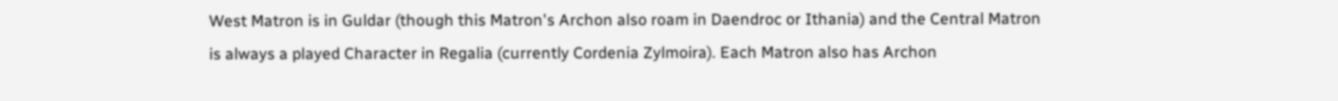West Matron is in Guldar (though this Matron's Archon also roam in Daendroc or Ithania) and the Central Matron is always a played Character in Regalia (currently Cordenia Zylmoira). Each Matron also has Archon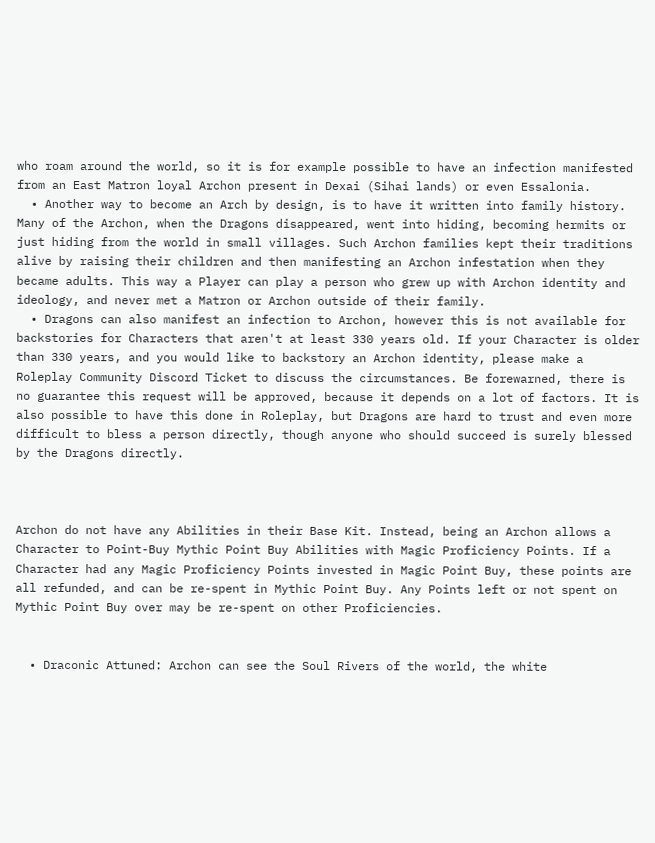who roam around the world, so it is for example possible to have an infection manifested from an East Matron loyal Archon present in Dexai (Sihai lands) or even Essalonia.
  • Another way to become an Arch by design, is to have it written into family history. Many of the Archon, when the Dragons disappeared, went into hiding, becoming hermits or just hiding from the world in small villages. Such Archon families kept their traditions alive by raising their children and then manifesting an Archon infestation when they became adults. This way a Player can play a person who grew up with Archon identity and ideology, and never met a Matron or Archon outside of their family.
  • Dragons can also manifest an infection to Archon, however this is not available for backstories for Characters that aren't at least 330 years old. If your Character is older than 330 years, and you would like to backstory an Archon identity, please make a Roleplay Community Discord Ticket to discuss the circumstances. Be forewarned, there is no guarantee this request will be approved, because it depends on a lot of factors. It is also possible to have this done in Roleplay, but Dragons are hard to trust and even more difficult to bless a person directly, though anyone who should succeed is surely blessed by the Dragons directly.



Archon do not have any Abilities in their Base Kit. Instead, being an Archon allows a Character to Point-Buy Mythic Point Buy Abilities with Magic Proficiency Points. If a Character had any Magic Proficiency Points invested in Magic Point Buy, these points are all refunded, and can be re-spent in Mythic Point Buy. Any Points left or not spent on Mythic Point Buy over may be re-spent on other Proficiencies.


  • Draconic Attuned: Archon can see the Soul Rivers of the world, the white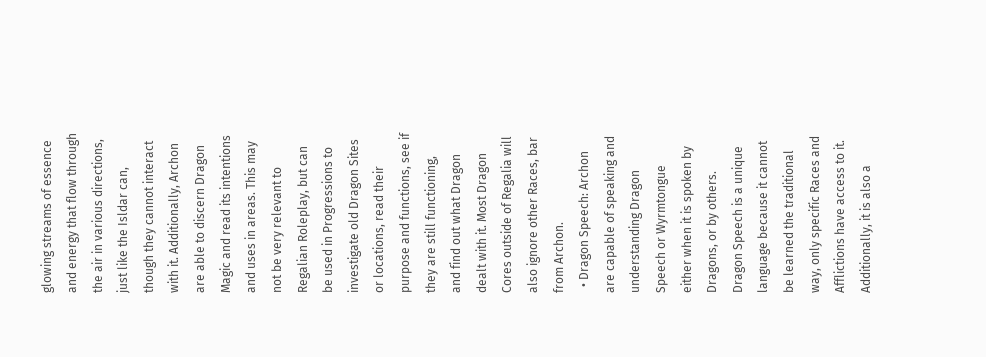glowing streams of essence and energy that flow through the air in various directions, just like the Isldar can, though they cannot interact with it. Additionally, Archon are able to discern Dragon Magic and read its intentions and uses in areas. This may not be very relevant to Regalian Roleplay, but can be used in Progressions to investigate old Dragon Sites or locations, read their purpose and functions, see if they are still functioning, and find out what Dragon dealt with it. Most Dragon Cores outside of Regalia will also ignore other Races, bar from Archon.
  • Dragon Speech: Archon are capable of speaking and understanding Dragon Speech or Wyrmtongue either when it is spoken by Dragons, or by others. Dragon Speech is a unique language because it cannot be learned the traditional way, only specific Races and Afflictions have access to it. Additionally, it is also a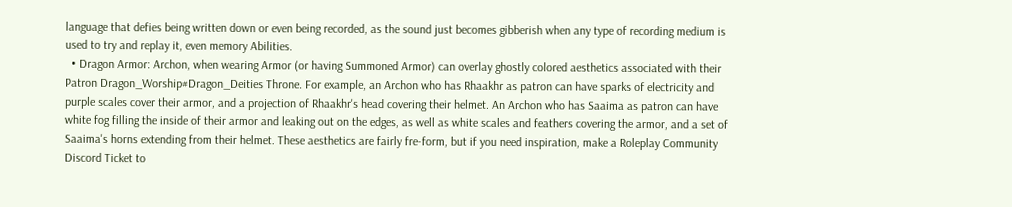language that defies being written down or even being recorded, as the sound just becomes gibberish when any type of recording medium is used to try and replay it, even memory Abilities.
  • Dragon Armor: Archon, when wearing Armor (or having Summoned Armor) can overlay ghostly colored aesthetics associated with their Patron Dragon_Worship#Dragon_Deities Throne. For example, an Archon who has Rhaakhr as patron can have sparks of electricity and purple scales cover their armor, and a projection of Rhaakhr's head covering their helmet. An Archon who has Saaima as patron can have white fog filling the inside of their armor and leaking out on the edges, as well as white scales and feathers covering the armor, and a set of Saaima's horns extending from their helmet. These aesthetics are fairly fre-form, but if you need inspiration, make a Roleplay Community Discord Ticket to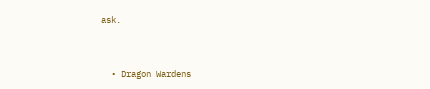ask.


  • Dragon Wardens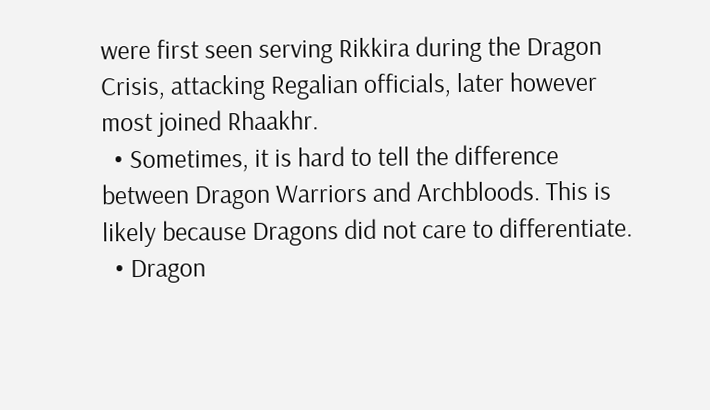were first seen serving Rikkira during the Dragon Crisis, attacking Regalian officials, later however most joined Rhaakhr.
  • Sometimes, it is hard to tell the difference between Dragon Warriors and Archbloods. This is likely because Dragons did not care to differentiate.
  • Dragon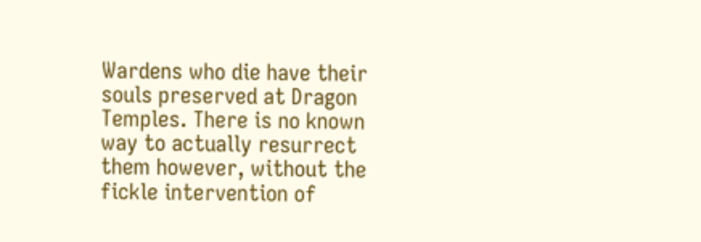Wardens who die have their souls preserved at Dragon Temples. There is no known way to actually resurrect them however, without the fickle intervention of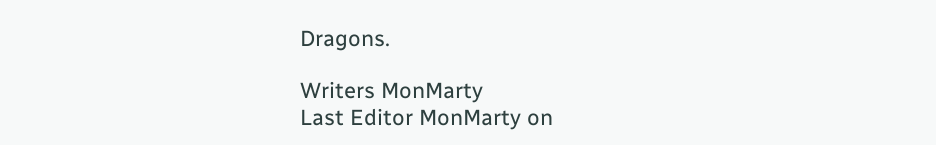Dragons.

Writers MonMarty
Last Editor MonMarty on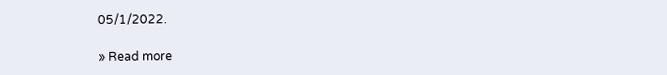05/1/2022.

» Read more